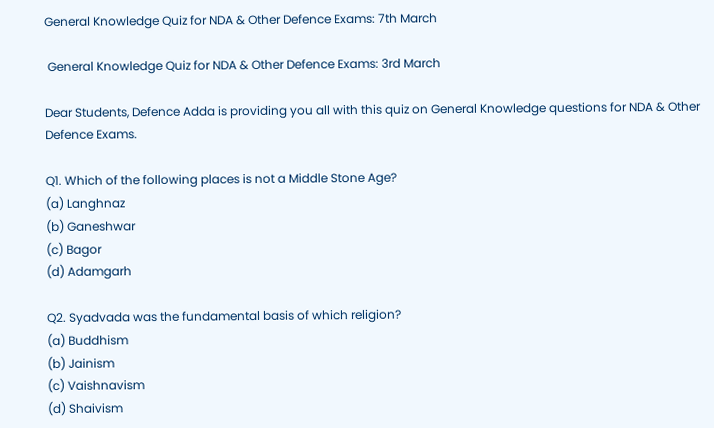General Knowledge Quiz for NDA & Other Defence Exams: 7th March

 General Knowledge Quiz for NDA & Other Defence Exams: 3rd March

Dear Students, Defence Adda is providing you all with this quiz on General Knowledge questions for NDA & Other Defence Exams.

Q1. Which of the following places is not a Middle Stone Age?
(a) Langhnaz
(b) Ganeshwar
(c) Bagor
(d) Adamgarh

Q2. Syadvada was the fundamental basis of which religion?
(a) Buddhism
(b) Jainism
(c) Vaishnavism
(d) Shaivism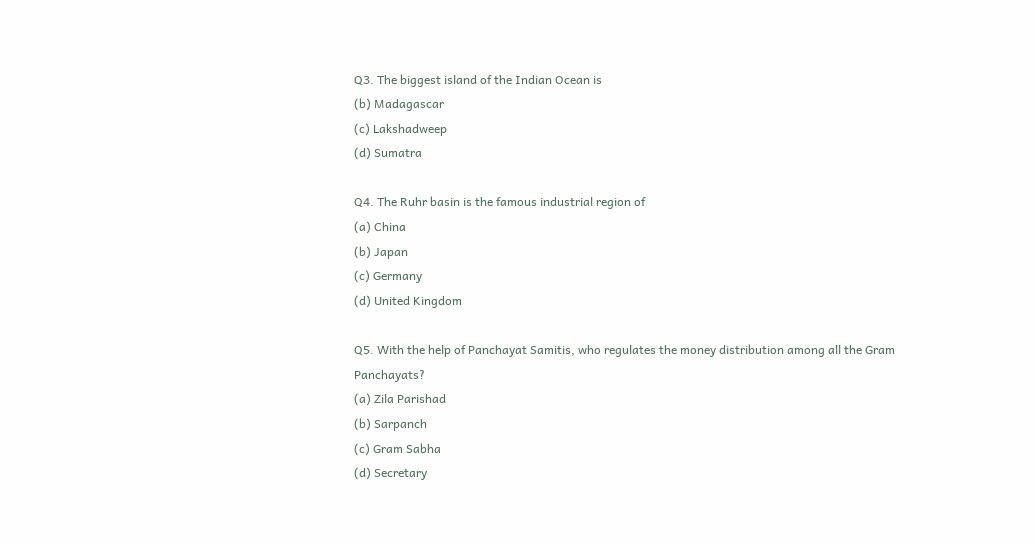Q3. The biggest island of the Indian Ocean is
(b) Madagascar
(c) Lakshadweep
(d) Sumatra

Q4. The Ruhr basin is the famous industrial region of
(a) China
(b) Japan
(c) Germany
(d) United Kingdom

Q5. With the help of Panchayat Samitis, who regulates the money distribution among all the Gram Panchayats?
(a) Zila Parishad
(b) Sarpanch
(c) Gram Sabha
(d) Secretary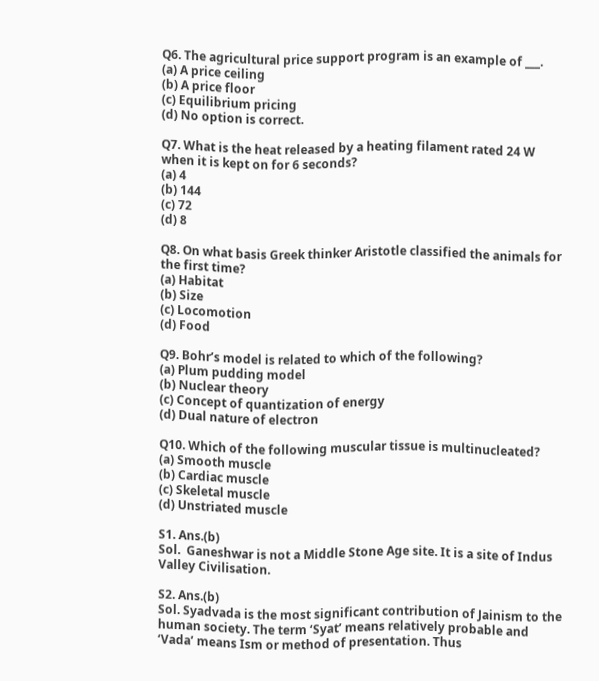Q6. The agricultural price support program is an example of ___.
(a) A price ceiling
(b) A price floor
(c) Equilibrium pricing
(d) No option is correct.

Q7. What is the heat released by a heating filament rated 24 W when it is kept on for 6 seconds?
(a) 4
(b) 144
(c) 72
(d) 8

Q8. On what basis Greek thinker Aristotle classified the animals for the first time?
(a) Habitat
(b) Size
(c) Locomotion
(d) Food

Q9. Bohr’s model is related to which of the following?
(a) Plum pudding model
(b) Nuclear theory
(c) Concept of quantization of energy
(d) Dual nature of electron

Q10. Which of the following muscular tissue is multinucleated?
(a) Smooth muscle
(b) Cardiac muscle
(c) Skeletal muscle
(d) Unstriated muscle

S1. Ans.(b)
Sol.  Ganeshwar is not a Middle Stone Age site. It is a site of Indus Valley Civilisation.

S2. Ans.(b)
Sol. Syadvada is the most significant contribution of Jainism to the human society. The term ‘Syat’ means relatively probable and ‘Vada’ means Ism or method of presentation. Thus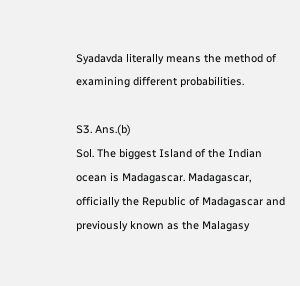Syadavda literally means the method of examining different probabilities.

S3. Ans.(b)
Sol. The biggest Island of the Indian ocean is Madagascar. Madagascar, officially the Republic of Madagascar and previously known as the Malagasy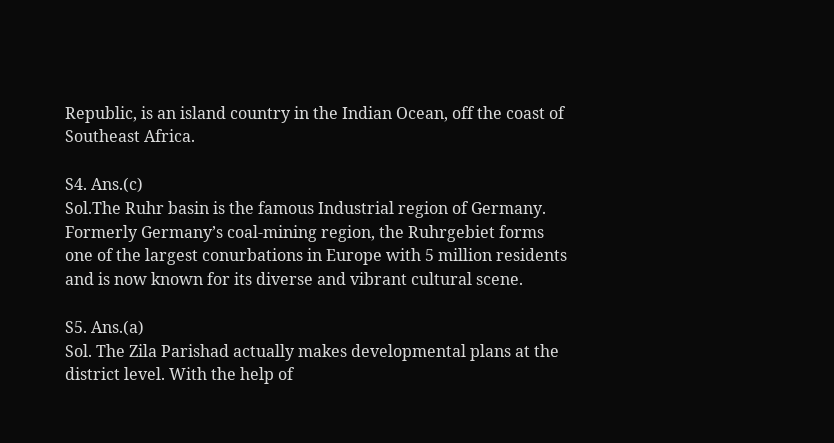Republic, is an island country in the Indian Ocean, off the coast of Southeast Africa.

S4. Ans.(c)
Sol.The Ruhr basin is the famous Industrial region of Germany. Formerly Germany’s coal-mining region, the Ruhrgebiet forms one of the largest conurbations in Europe with 5 million residents and is now known for its diverse and vibrant cultural scene.

S5. Ans.(a)
Sol. The Zila Parishad actually makes developmental plans at the district level. With the help of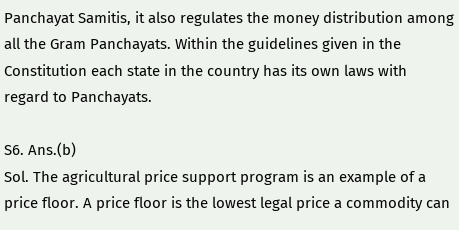Panchayat Samitis, it also regulates the money distribution among all the Gram Panchayats. Within the guidelines given in the Constitution each state in the country has its own laws with regard to Panchayats.

S6. Ans.(b)
Sol. The agricultural price support program is an example of a price floor. A price floor is the lowest legal price a commodity can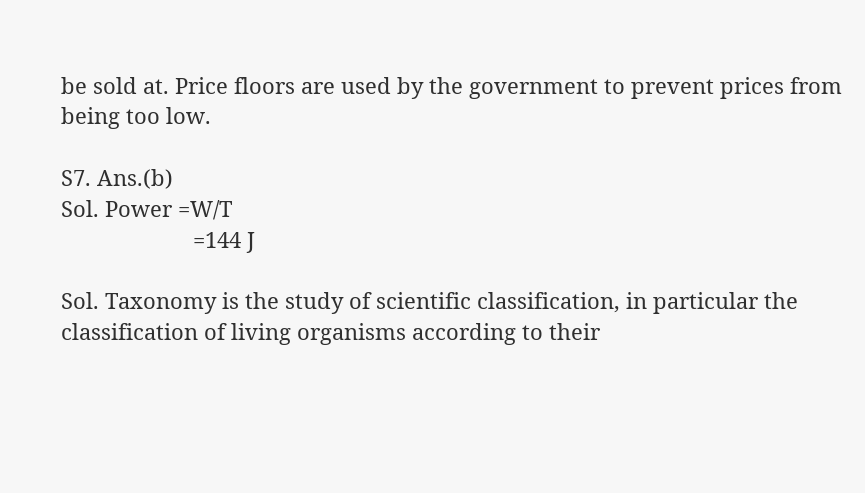be sold at. Price floors are used by the government to prevent prices from being too low.

S7. Ans.(b)
Sol. Power =W/T
                      =144 J

Sol. Taxonomy is the study of scientific classification, in particular the classification of living organisms according to their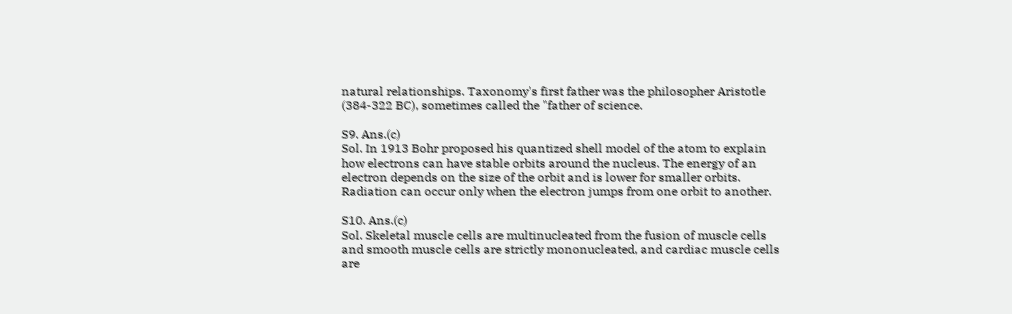natural relationships. Taxonomy's first father was the philosopher Aristotle (384-322 BC), sometimes called the "father of science.

S9. Ans.(c)
Sol. In 1913 Bohr proposed his quantized shell model of the atom to explain how electrons can have stable orbits around the nucleus. The energy of an electron depends on the size of the orbit and is lower for smaller orbits. Radiation can occur only when the electron jumps from one orbit to another.

S10. Ans.(c)
Sol. Skeletal muscle cells are multinucleated from the fusion of muscle cells and smooth muscle cells are strictly mononucleated, and cardiac muscle cells are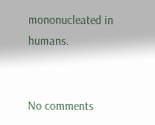mononucleated in humans.


No comments